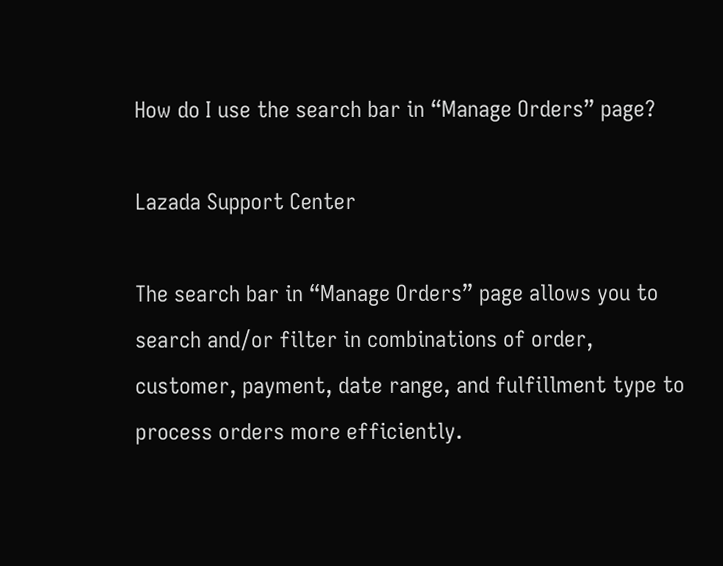How do I use the search bar in “Manage Orders” page?

Lazada Support Center

The search bar in “Manage Orders” page allows you to search and/or filter in combinations of order, customer, payment, date range, and fulfillment type to process orders more efficiently.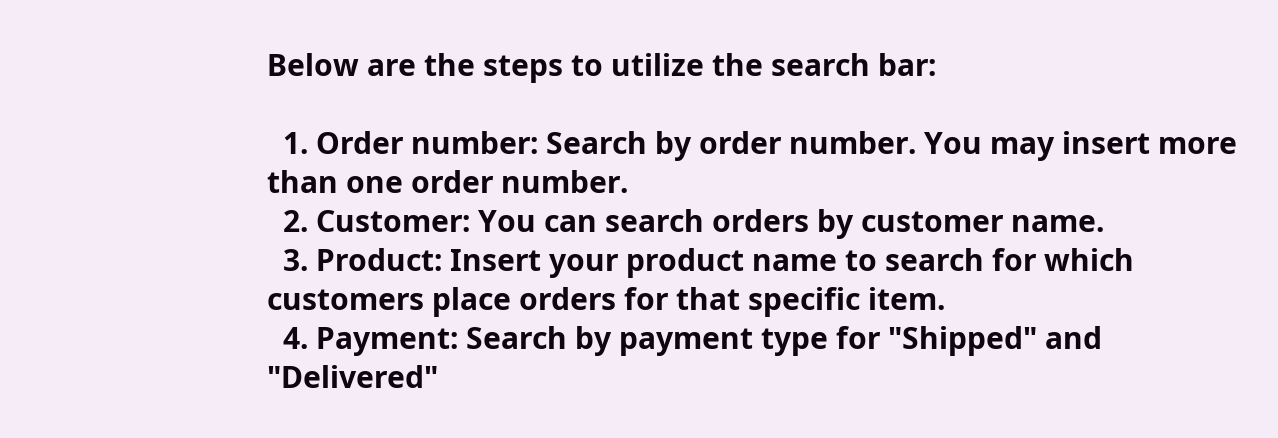Below are the steps to utilize the search bar:

  1. Order number: Search by order number. You may insert more than one order number.
  2. Customer: You can search orders by customer name.
  3. Product: Insert your product name to search for which customers place orders for that specific item.
  4. Payment: Search by payment type for "Shipped" and "Delivered"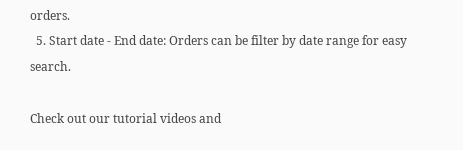orders.
  5. Start date - End date: Orders can be filter by date range for easy search.

Check out our tutorial videos and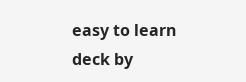easy to learn deck by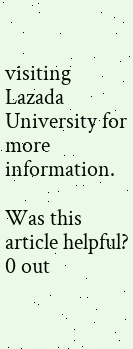visiting Lazada University for more information.

Was this article helpful? 0 out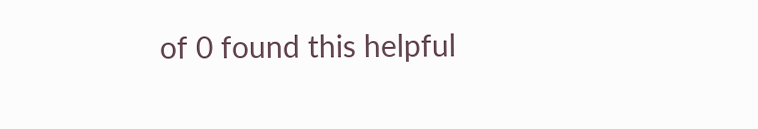of 0 found this helpful